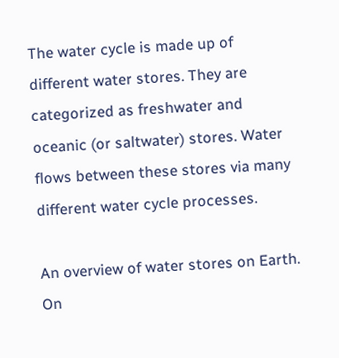The water cycle is made up of different water stores. They are categorized as freshwater and oceanic (or saltwater) stores. Water flows between these stores via many different water cycle processes.

An overview of water stores on Earth. On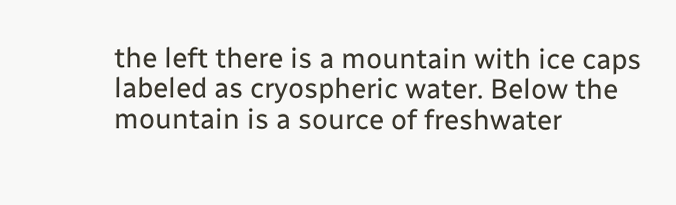the left there is a mountain with ice caps labeled as cryospheric water. Below the mountain is a source of freshwater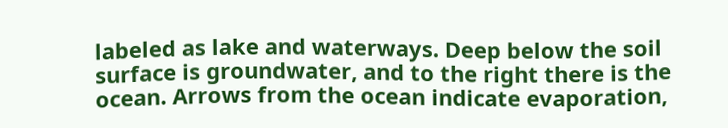labeled as lake and waterways. Deep below the soil surface is groundwater, and to the right there is the ocean. Arrows from the ocean indicate evaporation,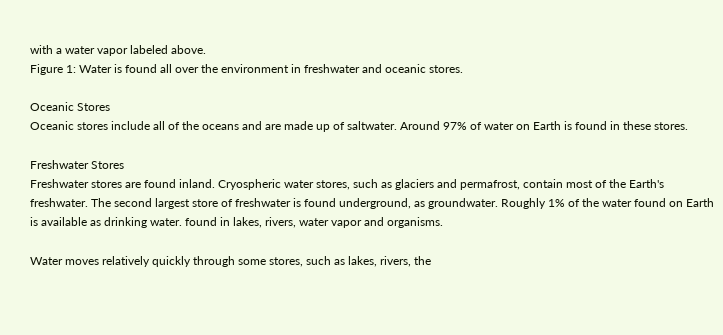with a water vapor labeled above.
Figure 1: Water is found all over the environment in freshwater and oceanic stores.

Oceanic Stores
Oceanic stores include all of the oceans and are made up of saltwater. Around 97% of water on Earth is found in these stores.

Freshwater Stores
Freshwater stores are found inland. Cryospheric water stores, such as glaciers and permafrost, contain most of the Earth's freshwater. The second largest store of freshwater is found underground, as groundwater. Roughly 1% of the water found on Earth is available as drinking water. found in lakes, rivers, water vapor and organisms.

Water moves relatively quickly through some stores, such as lakes, rivers, the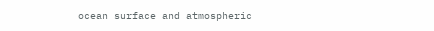ocean surface and atmospheric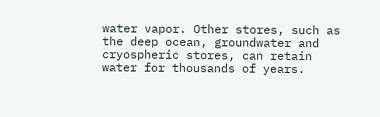water vapor. Other stores, such as the deep ocean, groundwater and cryospheric stores, can retain water for thousands of years.